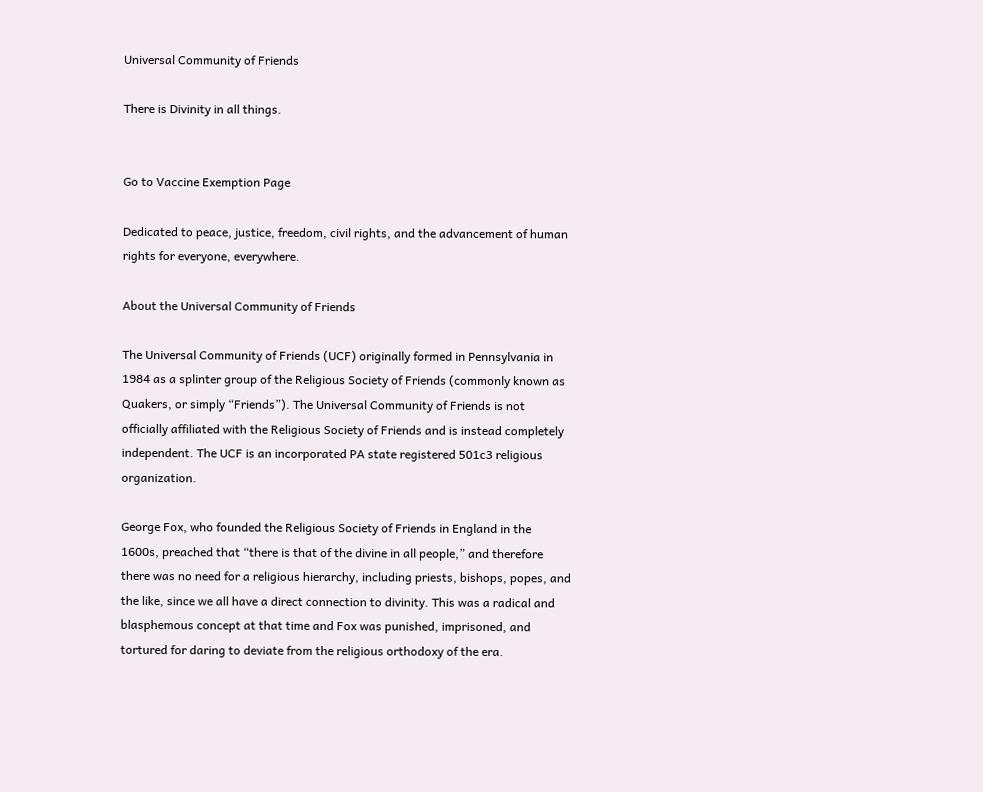Universal Community of Friends

There is Divinity in all things.


Go to Vaccine Exemption Page

Dedicated to peace, justice, freedom, civil rights, and the advancement of human rights for everyone, everywhere.

About the Universal Community of Friends

The Universal Community of Friends (UCF) originally formed in Pennsylvania in 1984 as a splinter group of the Religious Society of Friends (commonly known as Quakers, or simply “Friends”). The Universal Community of Friends is not officially affiliated with the Religious Society of Friends and is instead completely independent. The UCF is an incorporated PA state registered 501c3 religious organization.

George Fox, who founded the Religious Society of Friends in England in the 1600s, preached that “there is that of the divine in all people,” and therefore there was no need for a religious hierarchy, including priests, bishops, popes, and the like, since we all have a direct connection to divinity. This was a radical and blasphemous concept at that time and Fox was punished, imprisoned, and tortured for daring to deviate from the religious orthodoxy of the era.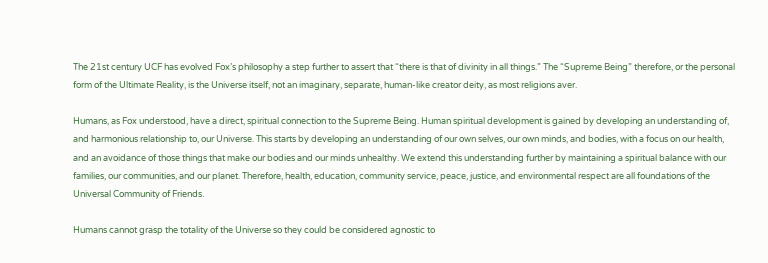The 21st century UCF has evolved Fox’s philosophy a step further to assert that “there is that of divinity in all things.” The “Supreme Being” therefore, or the personal form of the Ultimate Reality, is the Universe itself, not an imaginary, separate, human-like creator deity, as most religions aver.

Humans, as Fox understood, have a direct, spiritual connection to the Supreme Being. Human spiritual development is gained by developing an understanding of, and harmonious relationship to, our Universe. This starts by developing an understanding of our own selves, our own minds, and bodies, with a focus on our health, and an avoidance of those things that make our bodies and our minds unhealthy. We extend this understanding further by maintaining a spiritual balance with our families, our communities, and our planet. Therefore, health, education, community service, peace, justice, and environmental respect are all foundations of the Universal Community of Friends.

Humans cannot grasp the totality of the Universe so they could be considered agnostic to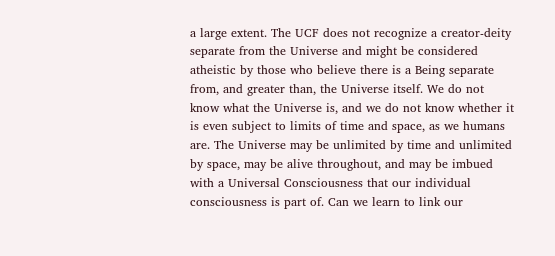a large extent. The UCF does not recognize a creator-deity separate from the Universe and might be considered atheistic by those who believe there is a Being separate from, and greater than, the Universe itself. We do not know what the Universe is, and we do not know whether it is even subject to limits of time and space, as we humans are. The Universe may be unlimited by time and unlimited by space, may be alive throughout, and may be imbued with a Universal Consciousness that our individual consciousness is part of. Can we learn to link our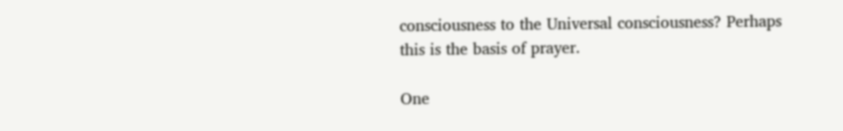consciousness to the Universal consciousness? Perhaps this is the basis of prayer.

One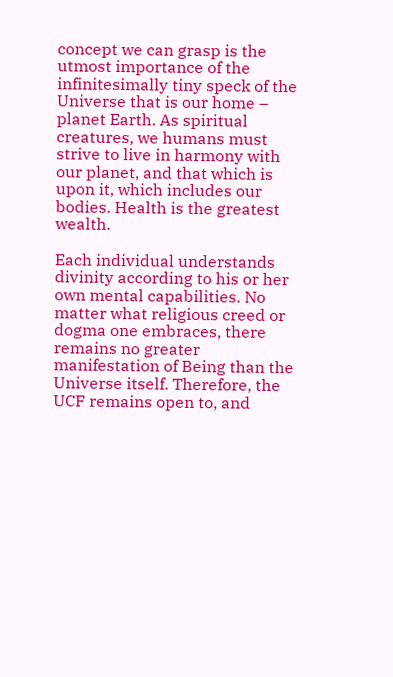concept we can grasp is the utmost importance of the infinitesimally tiny speck of the Universe that is our home – planet Earth. As spiritual creatures, we humans must strive to live in harmony with our planet, and that which is upon it, which includes our bodies. Health is the greatest wealth.

Each individual understands divinity according to his or her own mental capabilities. No matter what religious creed or dogma one embraces, there remains no greater manifestation of Being than the Universe itself. Therefore, the UCF remains open to, and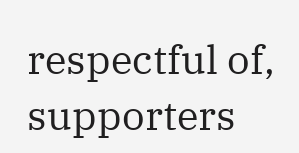respectful of, supporters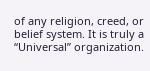of any religion, creed, or belief system. It is truly a “Universal” organization.